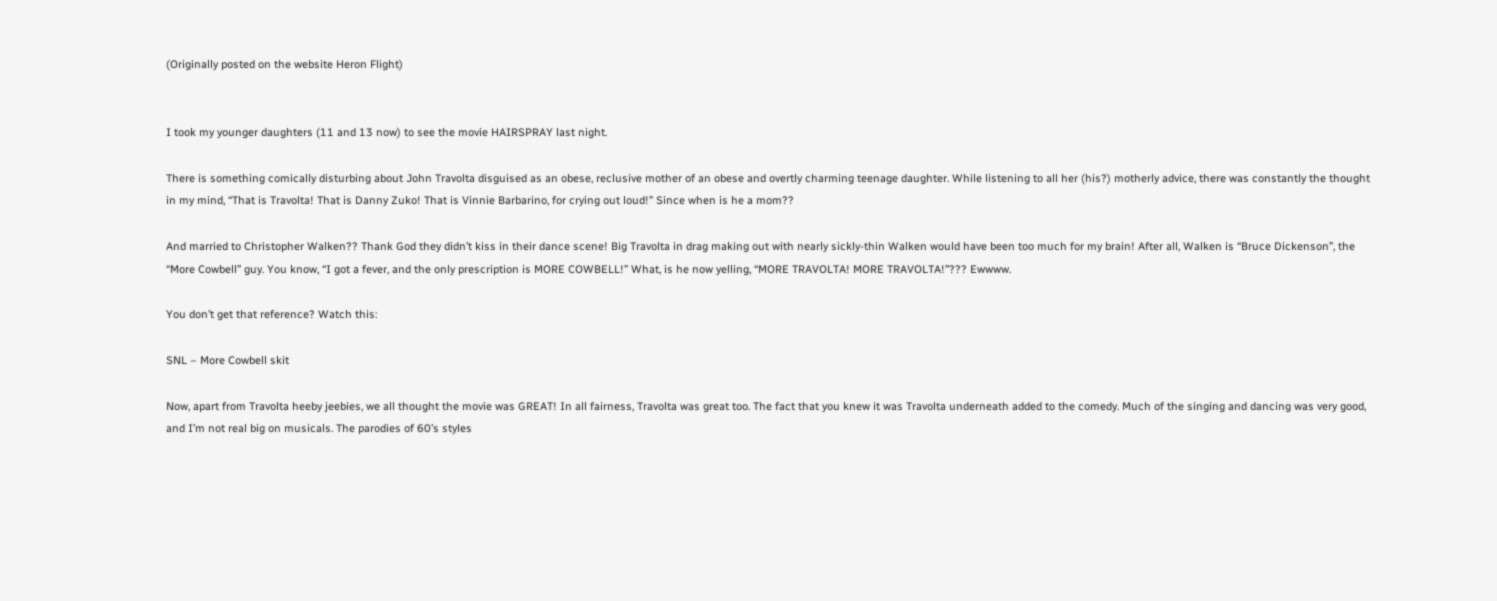(Originally posted on the website Heron Flight)


I took my younger daughters (11 and 13 now) to see the movie HAIRSPRAY last night.

There is something comically disturbing about John Travolta disguised as an obese, reclusive mother of an obese and overtly charming teenage daughter. While listening to all her (his?) motherly advice, there was constantly the thought in my mind, “That is Travolta! That is Danny Zuko! That is Vinnie Barbarino, for crying out loud!” Since when is he a mom??

And married to Christopher Walken?? Thank God they didn’t kiss in their dance scene! Big Travolta in drag making out with nearly sickly-thin Walken would have been too much for my brain! After all, Walken is “Bruce Dickenson”, the “More Cowbell” guy. You know, “I got a fever, and the only prescription is MORE COWBELL!” What, is he now yelling, “MORE TRAVOLTA! MORE TRAVOLTA!”??? Ewwww.

You don’t get that reference? Watch this:

SNL – More Cowbell skit

Now, apart from Travolta heeby jeebies, we all thought the movie was GREAT! In all fairness, Travolta was great too. The fact that you knew it was Travolta underneath added to the comedy. Much of the singing and dancing was very good, and I’m not real big on musicals. The parodies of 60’s styles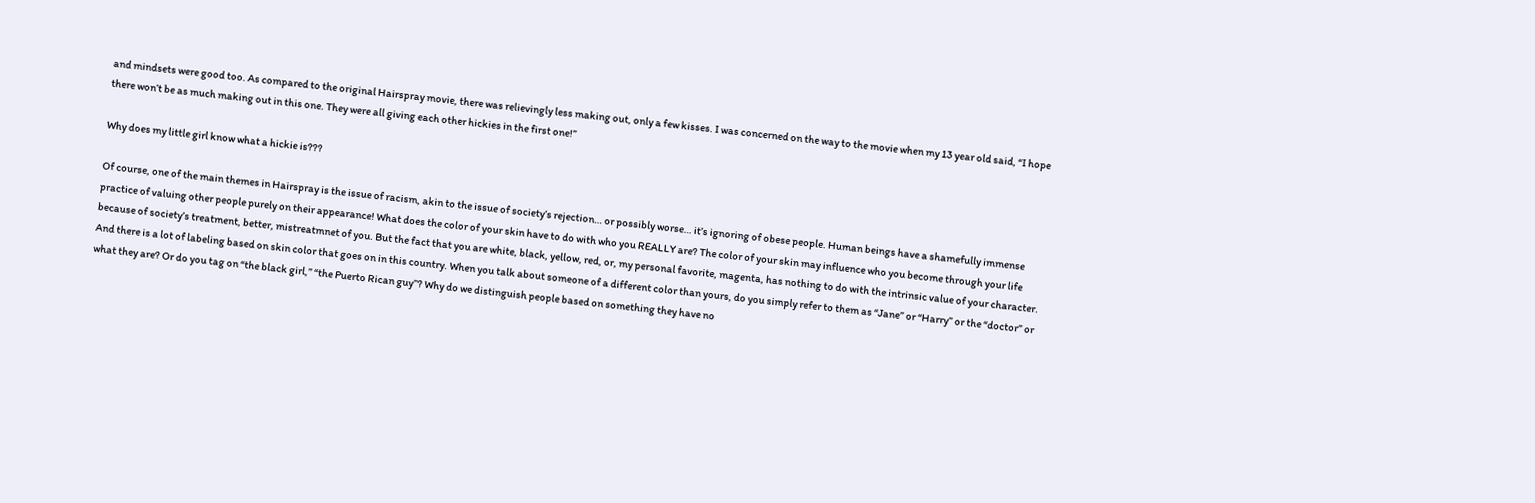and mindsets were good too. As compared to the original Hairspray movie, there was relievingly less making out, only a few kisses. I was concerned on the way to the movie when my 13 year old said, “I hope there won’t be as much making out in this one. They were all giving each other hickies in the first one!”

Why does my little girl know what a hickie is???

Of course, one of the main themes in Hairspray is the issue of racism, akin to the issue of society’s rejection… or possibly worse… it’s ignoring of obese people. Human beings have a shamefully immense practice of valuing other people purely on their appearance! What does the color of your skin have to do with who you REALLY are? The color of your skin may influence who you become through your life because of society’s treatment, better, mistreatmnet of you. But the fact that you are white, black, yellow, red, or, my personal favorite, magenta, has nothing to do with the intrinsic value of your character. And there is a lot of labeling based on skin color that goes on in this country. When you talk about someone of a different color than yours, do you simply refer to them as “Jane” or “Harry” or the “doctor” or what they are? Or do you tag on “the black girl,” “the Puerto Rican guy”? Why do we distinguish people based on something they have no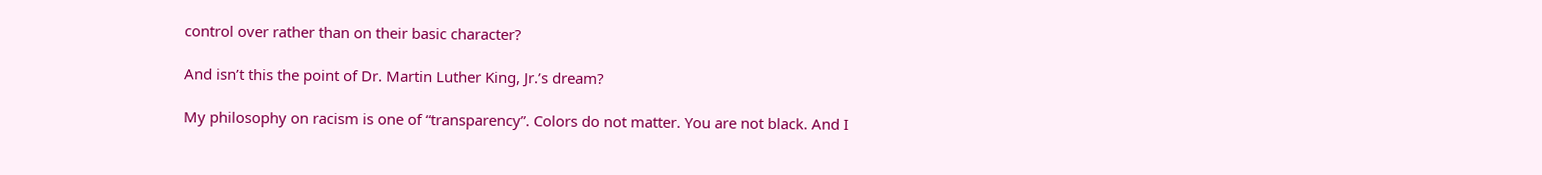control over rather than on their basic character?

And isn’t this the point of Dr. Martin Luther King, Jr.’s dream?

My philosophy on racism is one of “transparency”. Colors do not matter. You are not black. And I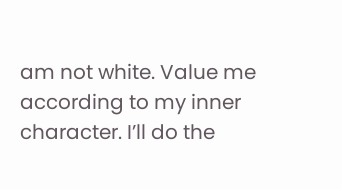am not white. Value me according to my inner character. I’ll do the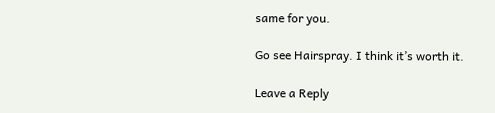same for you.

Go see Hairspray. I think it’s worth it.

Leave a Reply